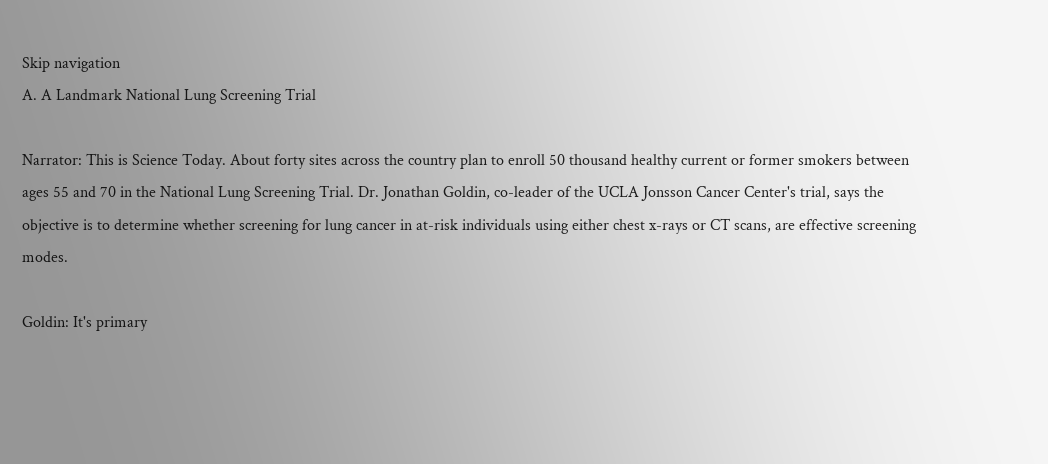Skip navigation
A. A Landmark National Lung Screening Trial

Narrator: This is Science Today. About forty sites across the country plan to enroll 50 thousand healthy current or former smokers between ages 55 and 70 in the National Lung Screening Trial. Dr. Jonathan Goldin, co-leader of the UCLA Jonsson Cancer Center's trial, says the objective is to determine whether screening for lung cancer in at-risk individuals using either chest x-rays or CT scans, are effective screening modes.

Goldin: It's primary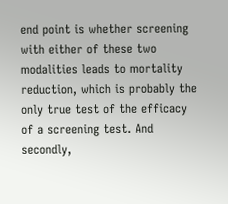end point is whether screening with either of these two modalities leads to mortality reduction, which is probably the only true test of the efficacy of a screening test. And secondly,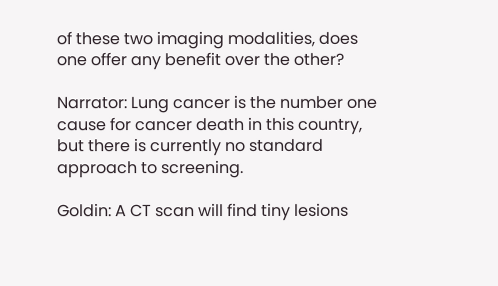of these two imaging modalities, does one offer any benefit over the other?

Narrator: Lung cancer is the number one cause for cancer death in this country, but there is currently no standard approach to screening.

Goldin: A CT scan will find tiny lesions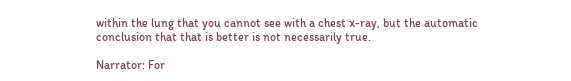within the lung that you cannot see with a chest x-ray, but the automatic conclusion that that is better is not necessarily true.

Narrator: For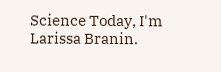Science Today, I'm Larissa Branin.